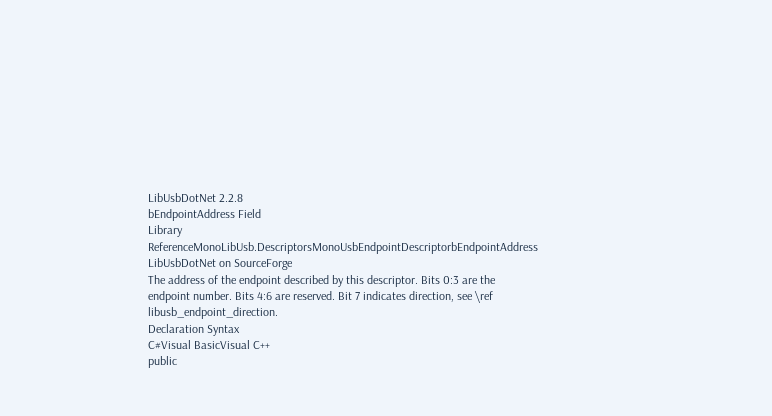LibUsbDotNet 2.2.8
bEndpointAddress Field
Library ReferenceMonoLibUsb.DescriptorsMonoUsbEndpointDescriptorbEndpointAddress
LibUsbDotNet on SourceForge
The address of the endpoint described by this descriptor. Bits 0:3 are the endpoint number. Bits 4:6 are reserved. Bit 7 indicates direction, see \ref libusb_endpoint_direction.
Declaration Syntax
C#Visual BasicVisual C++
public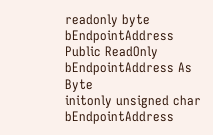readonly byte bEndpointAddress
Public ReadOnly bEndpointAddress As Byte
initonly unsigned char bEndpointAddress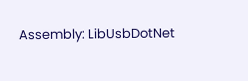Assembly: LibUsbDotNet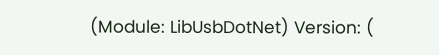(Module: LibUsbDotNet) Version: (